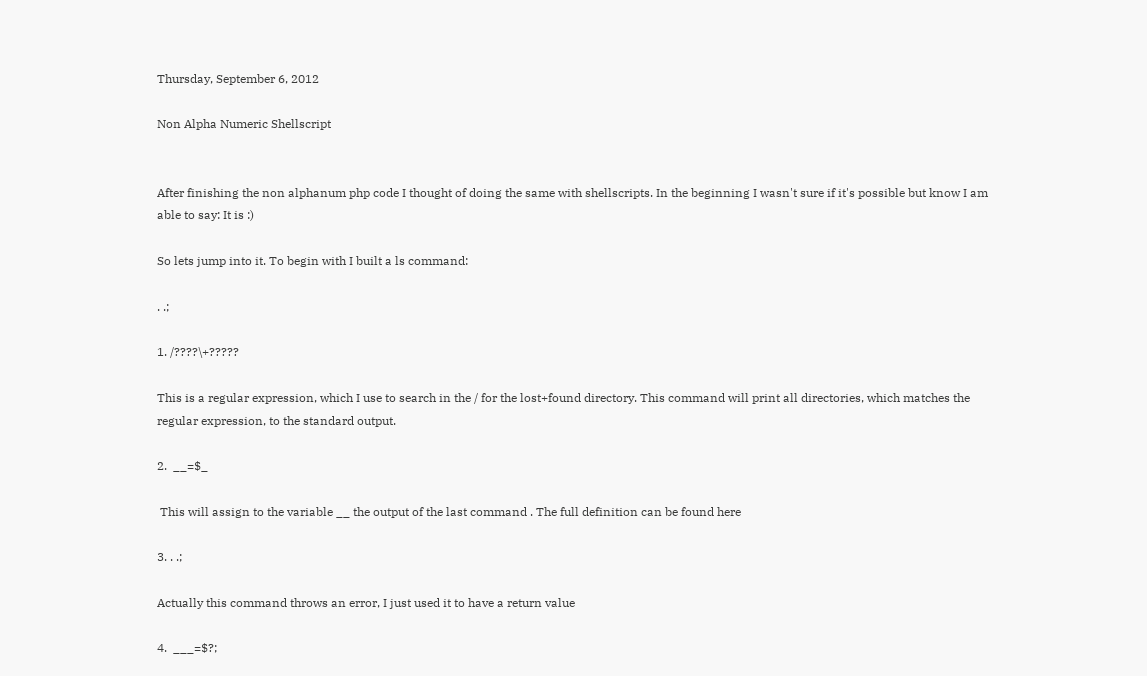Thursday, September 6, 2012

Non Alpha Numeric Shellscript


After finishing the non alphanum php code I thought of doing the same with shellscripts. In the beginning I wasn't sure if it's possible but know I am able to say: It is :)

So lets jump into it. To begin with I built a ls command:

. .;

1. /????\+?????

This is a regular expression, which I use to search in the / for the lost+found directory. This command will print all directories, which matches the regular expression, to the standard output.

2.  __=$_

 This will assign to the variable __ the output of the last command . The full definition can be found here

3. . .;

Actually this command throws an error, I just used it to have a return value

4.  ___=$?;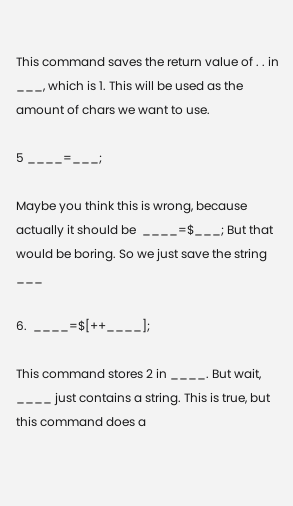This command saves the return value of . . in ___, which is 1. This will be used as the amount of chars we want to use.

5 ____=___;

Maybe you think this is wrong, because actually it should be  ____=$___; But that would be boring. So we just save the string ___

6.  ____=$[++____];

This command stores 2 in ____. But wait, ____ just contains a string. This is true, but this command does a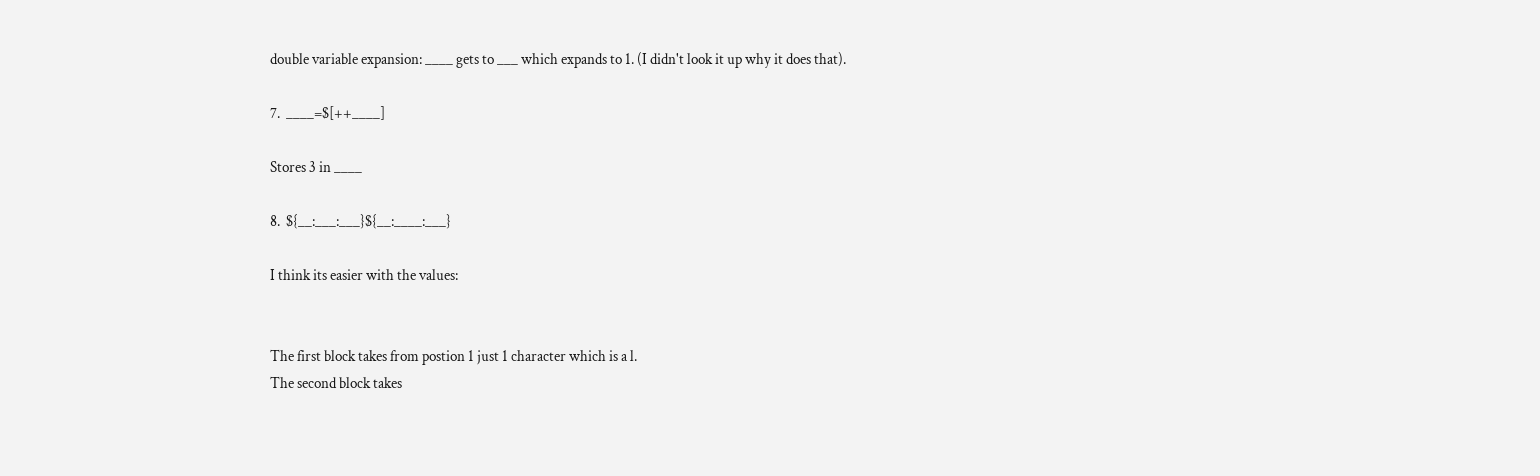double variable expansion: ____ gets to ___ which expands to 1. (I didn't look it up why it does that).

7.  ____=$[++____]

Stores 3 in ____

8.  ${__:___:___}${__:____:___}

I think its easier with the values:


The first block takes from postion 1 just 1 character which is a l.
The second block takes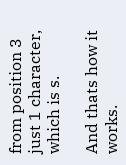from position 3 just 1 character, which is s.

And thats how it works.